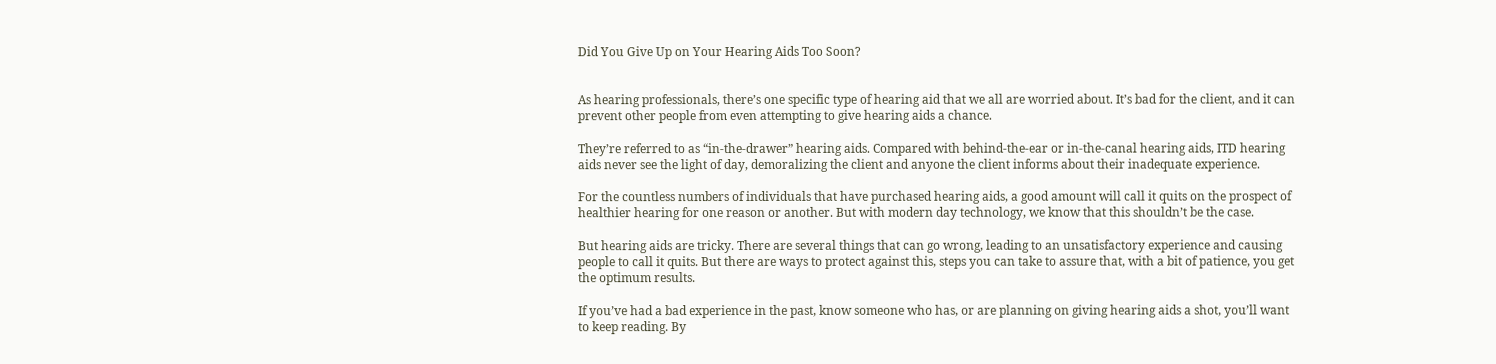Did You Give Up on Your Hearing Aids Too Soon?


As hearing professionals, there’s one specific type of hearing aid that we all are worried about. It’s bad for the client, and it can prevent other people from even attempting to give hearing aids a chance.

They’re referred to as “in-the-drawer” hearing aids. Compared with behind-the-ear or in-the-canal hearing aids, ITD hearing aids never see the light of day, demoralizing the client and anyone the client informs about their inadequate experience.

For the countless numbers of individuals that have purchased hearing aids, a good amount will call it quits on the prospect of healthier hearing for one reason or another. But with modern day technology, we know that this shouldn’t be the case.

But hearing aids are tricky. There are several things that can go wrong, leading to an unsatisfactory experience and causing people to call it quits. But there are ways to protect against this, steps you can take to assure that, with a bit of patience, you get the optimum results.

If you’ve had a bad experience in the past, know someone who has, or are planning on giving hearing aids a shot, you’ll want to keep reading. By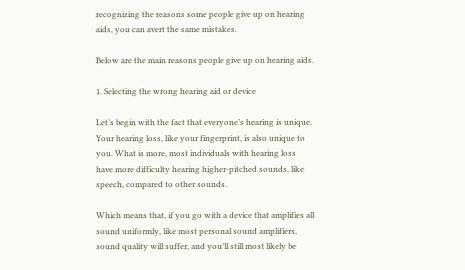recognizing the reasons some people give up on hearing aids, you can avert the same mistakes.

Below are the main reasons people give up on hearing aids.

1. Selecting the wrong hearing aid or device

Let’s begin with the fact that everyone’s hearing is unique. Your hearing loss, like your fingerprint, is also unique to you. What is more, most individuals with hearing loss have more difficulty hearing higher-pitched sounds, like speech, compared to other sounds.

Which means that, if you go with a device that amplifies all sound uniformly, like most personal sound amplifiers, sound quality will suffer, and you’ll still most likely be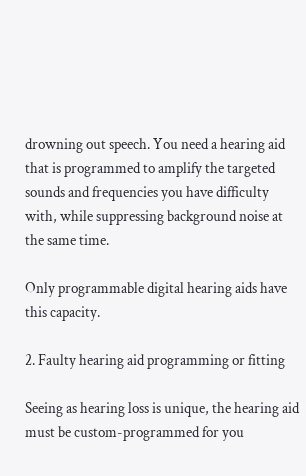drowning out speech. You need a hearing aid that is programmed to amplify the targeted sounds and frequencies you have difficulty with, while suppressing background noise at the same time.

Only programmable digital hearing aids have this capacity.

2. Faulty hearing aid programming or fitting

Seeing as hearing loss is unique, the hearing aid must be custom-programmed for you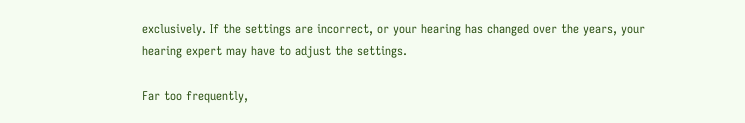exclusively. If the settings are incorrect, or your hearing has changed over the years, your hearing expert may have to adjust the settings.

Far too frequently,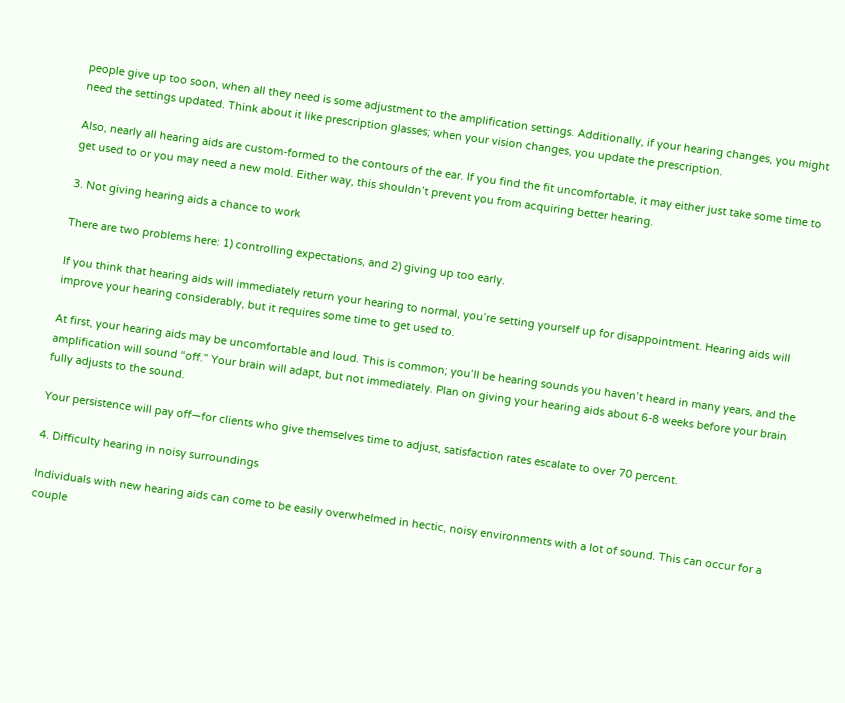people give up too soon, when all they need is some adjustment to the amplification settings. Additionally, if your hearing changes, you might need the settings updated. Think about it like prescription glasses; when your vision changes, you update the prescription.

Also, nearly all hearing aids are custom-formed to the contours of the ear. If you find the fit uncomfortable, it may either just take some time to get used to or you may need a new mold. Either way, this shouldn’t prevent you from acquiring better hearing.

3. Not giving hearing aids a chance to work

There are two problems here: 1) controlling expectations, and 2) giving up too early.

If you think that hearing aids will immediately return your hearing to normal, you’re setting yourself up for disappointment. Hearing aids will improve your hearing considerably, but it requires some time to get used to.

At first, your hearing aids may be uncomfortable and loud. This is common; you’ll be hearing sounds you haven’t heard in many years, and the amplification will sound “off.” Your brain will adapt, but not immediately. Plan on giving your hearing aids about 6-8 weeks before your brain fully adjusts to the sound.

Your persistence will pay off—for clients who give themselves time to adjust, satisfaction rates escalate to over 70 percent.

4. Difficulty hearing in noisy surroundings

Individuals with new hearing aids can come to be easily overwhelmed in hectic, noisy environments with a lot of sound. This can occur for a couple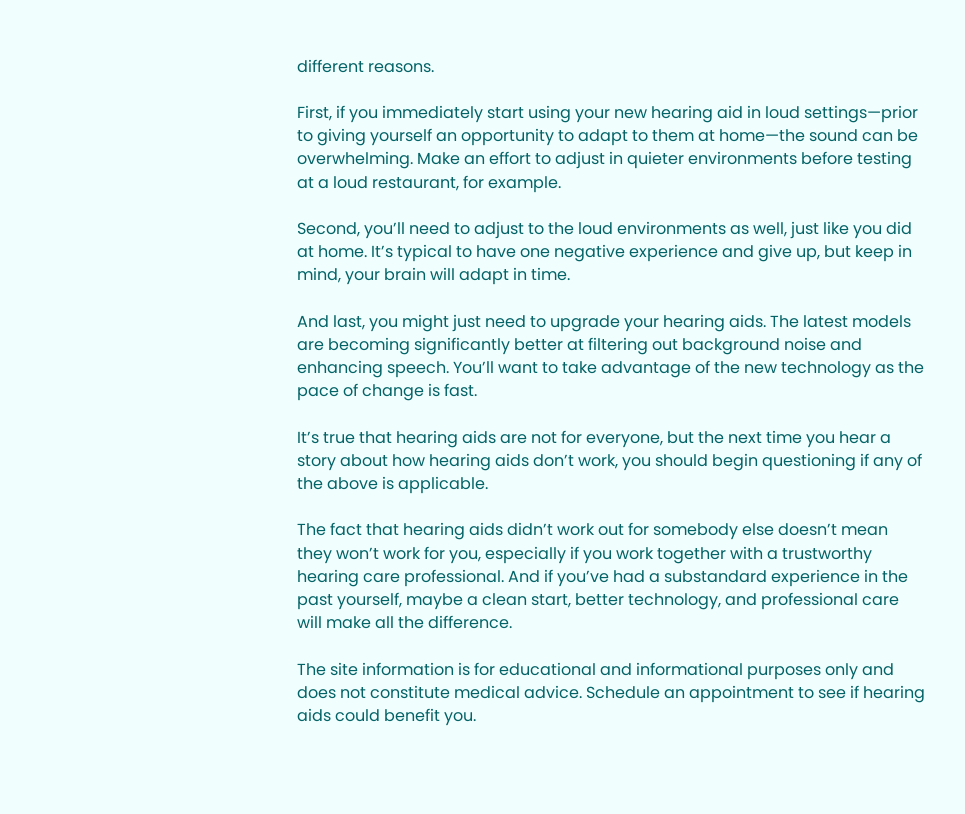different reasons.

First, if you immediately start using your new hearing aid in loud settings—prior to giving yourself an opportunity to adapt to them at home—the sound can be overwhelming. Make an effort to adjust in quieter environments before testing at a loud restaurant, for example.

Second, you’ll need to adjust to the loud environments as well, just like you did at home. It’s typical to have one negative experience and give up, but keep in mind, your brain will adapt in time.

And last, you might just need to upgrade your hearing aids. The latest models are becoming significantly better at filtering out background noise and enhancing speech. You’ll want to take advantage of the new technology as the pace of change is fast.

It’s true that hearing aids are not for everyone, but the next time you hear a story about how hearing aids don’t work, you should begin questioning if any of the above is applicable.

The fact that hearing aids didn’t work out for somebody else doesn’t mean they won’t work for you, especially if you work together with a trustworthy hearing care professional. And if you’ve had a substandard experience in the past yourself, maybe a clean start, better technology, and professional care will make all the difference.

The site information is for educational and informational purposes only and does not constitute medical advice. Schedule an appointment to see if hearing aids could benefit you.